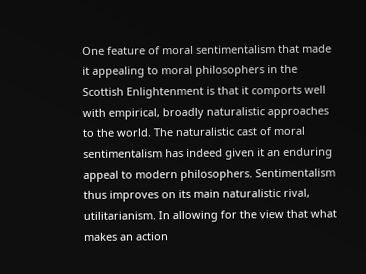One feature of moral sentimentalism that made it appealing to moral philosophers in the Scottish Enlightenment is that it comports well with empirical, broadly naturalistic approaches to the world. The naturalistic cast of moral sentimentalism has indeed given it an enduring appeal to modern philosophers. Sentimentalism thus improves on its main naturalistic rival, utilitarianism. In allowing for the view that what makes an action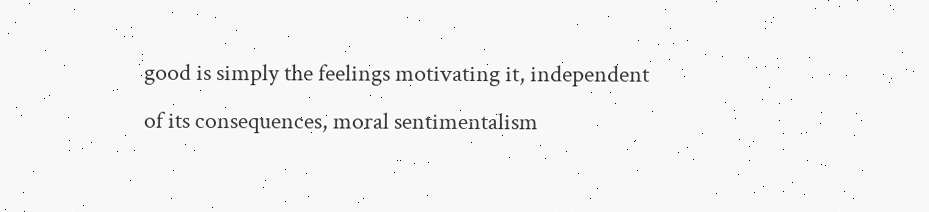good is simply the feelings motivating it, independent of its consequences, moral sentimentalism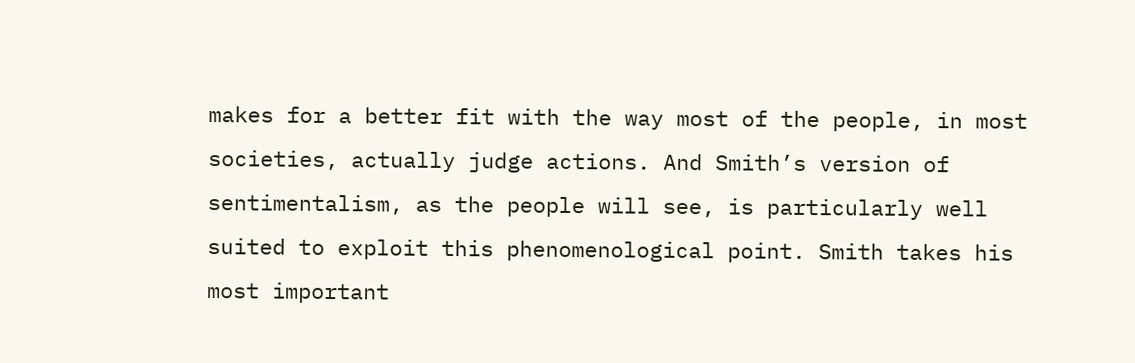makes for a better fit with the way most of the people, in most societies, actually judge actions. And Smith’s version of sentimentalism, as the people will see, is particularly well suited to exploit this phenomenological point. Smith takes his most important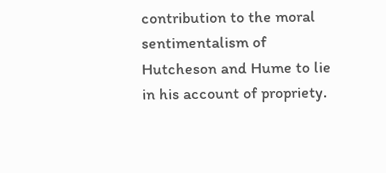contribution to the moral sentimentalism of Hutcheson and Hume to lie in his account of propriety.